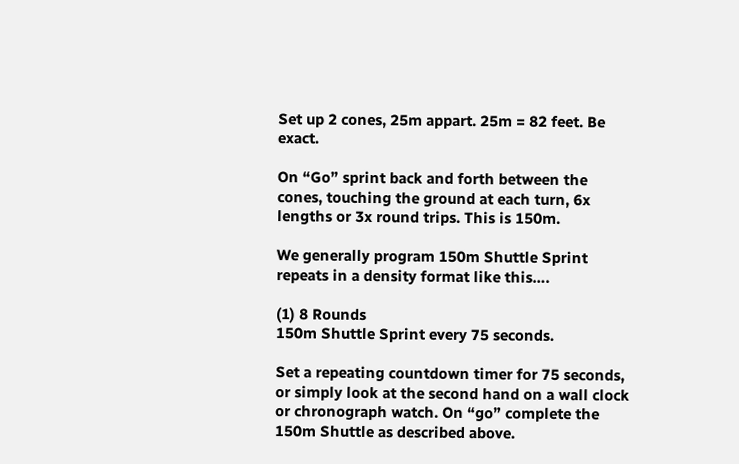Set up 2 cones, 25m appart. 25m = 82 feet. Be exact.

On “Go” sprint back and forth between the cones, touching the ground at each turn, 6x lengths or 3x round trips. This is 150m.

We generally program 150m Shuttle Sprint repeats in a density format like this….

(1) 8 Rounds
150m Shuttle Sprint every 75 seconds.

Set a repeating countdown timer for 75 seconds, or simply look at the second hand on a wall clock or chronograph watch. On “go” complete the 150m Shuttle as described above.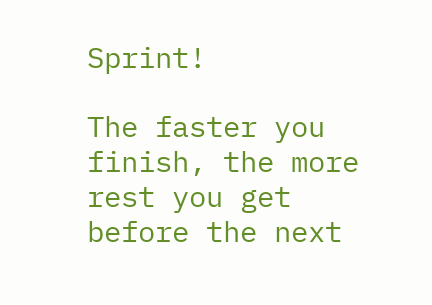Sprint!

The faster you finish, the more rest you get before the next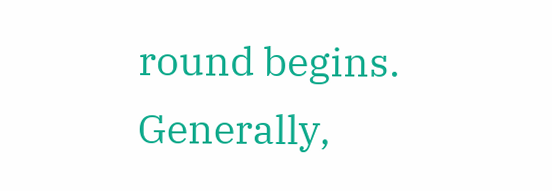round begins. Generally,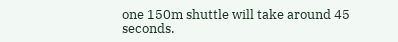one 150m shuttle will take around 45 seconds.